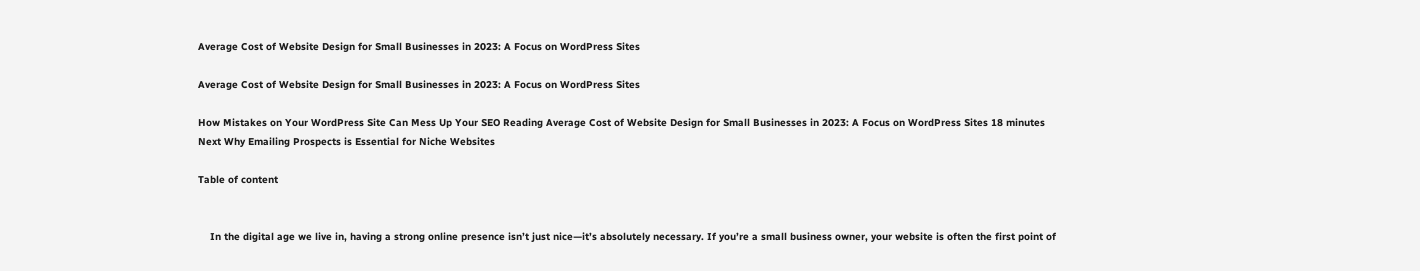Average Cost of Website Design for Small Businesses in 2023: A Focus on WordPress Sites

Average Cost of Website Design for Small Businesses in 2023: A Focus on WordPress Sites

How Mistakes on Your WordPress Site Can Mess Up Your SEO Reading Average Cost of Website Design for Small Businesses in 2023: A Focus on WordPress Sites 18 minutes Next Why Emailing Prospects is Essential for Niche Websites

Table of content


    In the digital age we live in, having a strong online presence isn’t just nice—it’s absolutely necessary. If you’re a small business owner, your website is often the first point of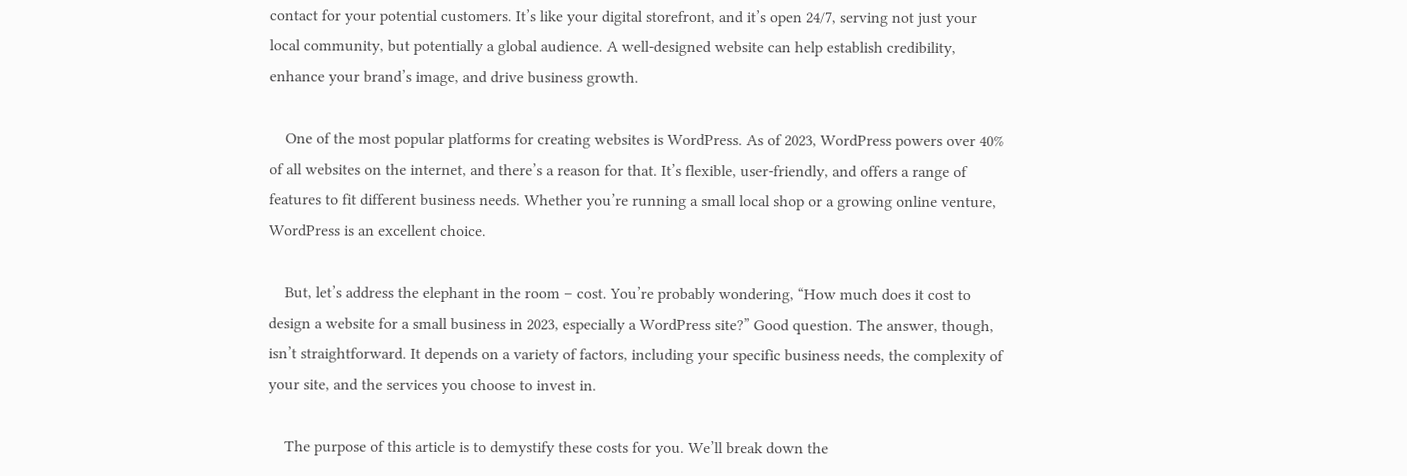contact for your potential customers. It’s like your digital storefront, and it’s open 24/7, serving not just your local community, but potentially a global audience. A well-designed website can help establish credibility, enhance your brand’s image, and drive business growth.

    One of the most popular platforms for creating websites is WordPress. As of 2023, WordPress powers over 40% of all websites on the internet, and there’s a reason for that. It’s flexible, user-friendly, and offers a range of features to fit different business needs. Whether you’re running a small local shop or a growing online venture, WordPress is an excellent choice.

    But, let’s address the elephant in the room – cost. You’re probably wondering, “How much does it cost to design a website for a small business in 2023, especially a WordPress site?” Good question. The answer, though, isn’t straightforward. It depends on a variety of factors, including your specific business needs, the complexity of your site, and the services you choose to invest in.

    The purpose of this article is to demystify these costs for you. We’ll break down the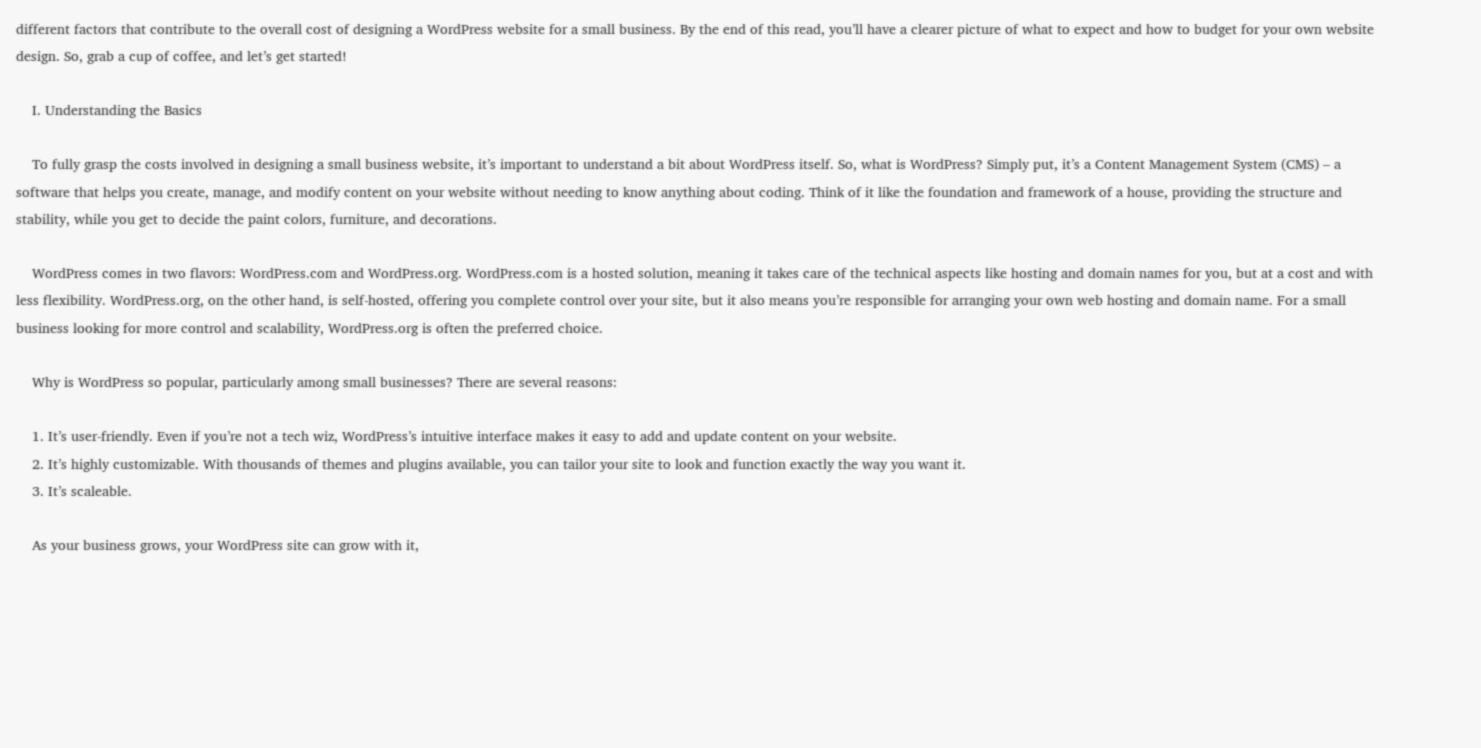different factors that contribute to the overall cost of designing a WordPress website for a small business. By the end of this read, you’ll have a clearer picture of what to expect and how to budget for your own website design. So, grab a cup of coffee, and let’s get started!

    I. Understanding the Basics

    To fully grasp the costs involved in designing a small business website, it’s important to understand a bit about WordPress itself. So, what is WordPress? Simply put, it’s a Content Management System (CMS) – a software that helps you create, manage, and modify content on your website without needing to know anything about coding. Think of it like the foundation and framework of a house, providing the structure and stability, while you get to decide the paint colors, furniture, and decorations.

    WordPress comes in two flavors: WordPress.com and WordPress.org. WordPress.com is a hosted solution, meaning it takes care of the technical aspects like hosting and domain names for you, but at a cost and with less flexibility. WordPress.org, on the other hand, is self-hosted, offering you complete control over your site, but it also means you’re responsible for arranging your own web hosting and domain name. For a small business looking for more control and scalability, WordPress.org is often the preferred choice.

    Why is WordPress so popular, particularly among small businesses? There are several reasons:

    1. It’s user-friendly. Even if you’re not a tech wiz, WordPress’s intuitive interface makes it easy to add and update content on your website.
    2. It’s highly customizable. With thousands of themes and plugins available, you can tailor your site to look and function exactly the way you want it.
    3. It’s scaleable.

    As your business grows, your WordPress site can grow with it,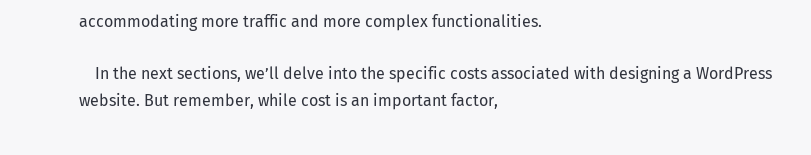accommodating more traffic and more complex functionalities.

    In the next sections, we’ll delve into the specific costs associated with designing a WordPress website. But remember, while cost is an important factor,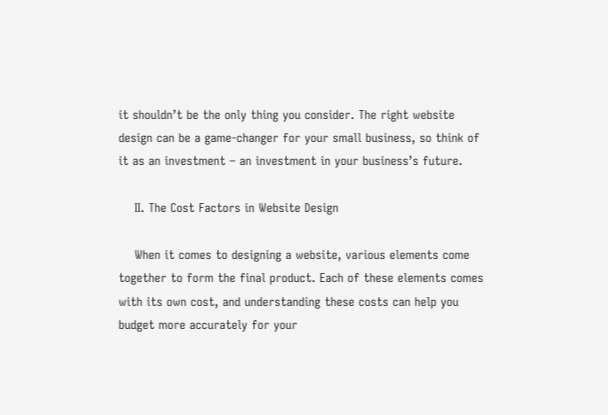it shouldn’t be the only thing you consider. The right website design can be a game-changer for your small business, so think of it as an investment – an investment in your business’s future.

    II. The Cost Factors in Website Design

    When it comes to designing a website, various elements come together to form the final product. Each of these elements comes with its own cost, and understanding these costs can help you budget more accurately for your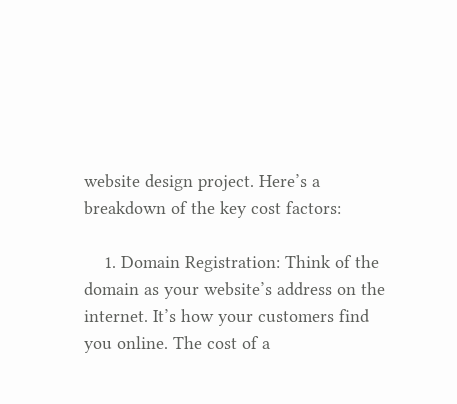website design project. Here’s a breakdown of the key cost factors:

    1. Domain Registration: Think of the domain as your website’s address on the internet. It’s how your customers find you online. The cost of a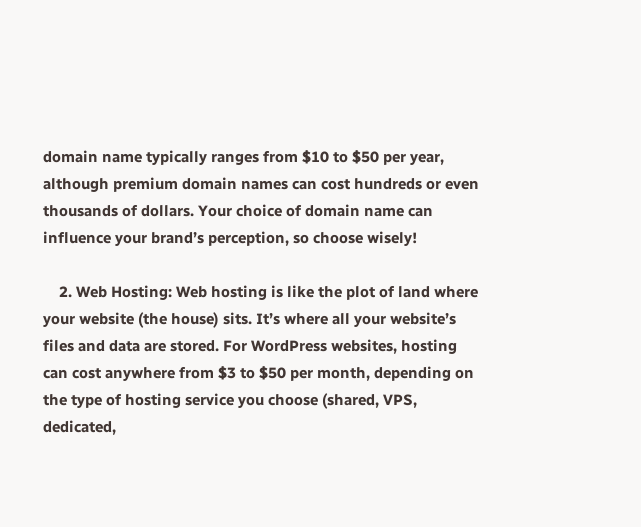domain name typically ranges from $10 to $50 per year, although premium domain names can cost hundreds or even thousands of dollars. Your choice of domain name can influence your brand’s perception, so choose wisely!

    2. Web Hosting: Web hosting is like the plot of land where your website (the house) sits. It’s where all your website’s files and data are stored. For WordPress websites, hosting can cost anywhere from $3 to $50 per month, depending on the type of hosting service you choose (shared, VPS, dedicated,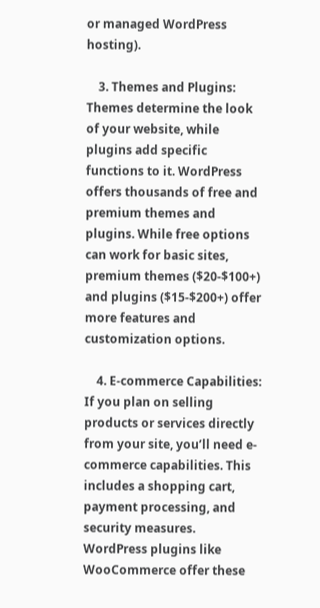or managed WordPress hosting).

    3. Themes and Plugins: Themes determine the look of your website, while plugins add specific functions to it. WordPress offers thousands of free and premium themes and plugins. While free options can work for basic sites, premium themes ($20-$100+) and plugins ($15-$200+) offer more features and customization options.

    4. E-commerce Capabilities: If you plan on selling products or services directly from your site, you’ll need e-commerce capabilities. This includes a shopping cart, payment processing, and security measures. WordPress plugins like WooCommerce offer these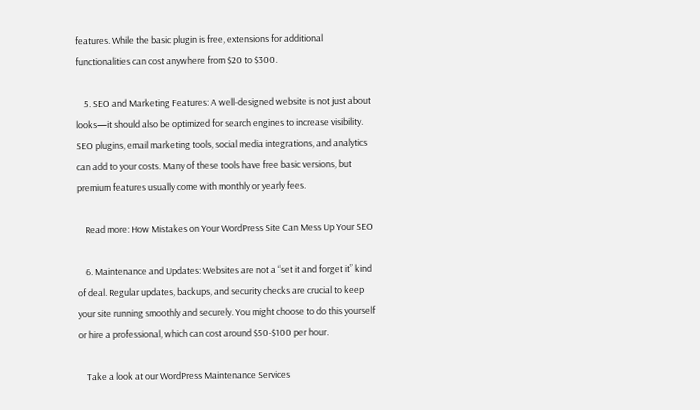features. While the basic plugin is free, extensions for additional functionalities can cost anywhere from $20 to $300.

    5. SEO and Marketing Features: A well-designed website is not just about looks—it should also be optimized for search engines to increase visibility. SEO plugins, email marketing tools, social media integrations, and analytics can add to your costs. Many of these tools have free basic versions, but premium features usually come with monthly or yearly fees.

    Read more: How Mistakes on Your WordPress Site Can Mess Up Your SEO

    6. Maintenance and Updates: Websites are not a “set it and forget it” kind of deal. Regular updates, backups, and security checks are crucial to keep your site running smoothly and securely. You might choose to do this yourself or hire a professional, which can cost around $50-$100 per hour.

    Take a look at our WordPress Maintenance Services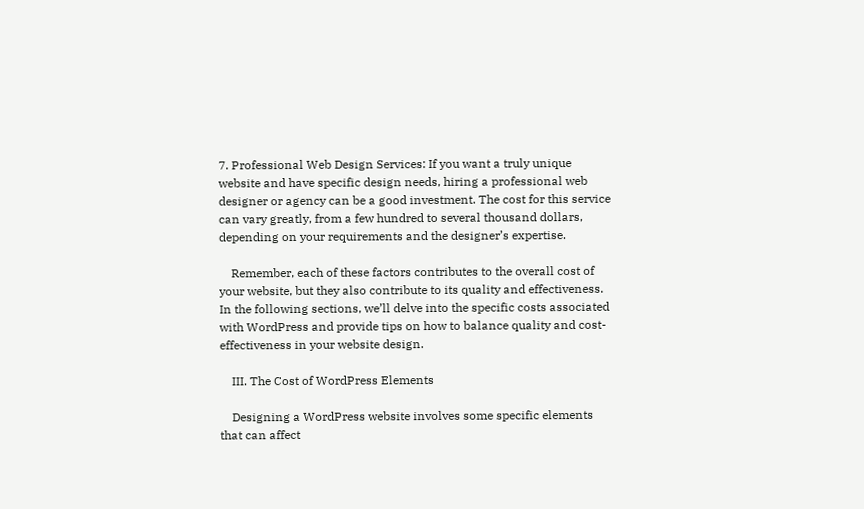7. Professional Web Design Services: If you want a truly unique website and have specific design needs, hiring a professional web designer or agency can be a good investment. The cost for this service can vary greatly, from a few hundred to several thousand dollars, depending on your requirements and the designer’s expertise.

    Remember, each of these factors contributes to the overall cost of your website, but they also contribute to its quality and effectiveness. In the following sections, we’ll delve into the specific costs associated with WordPress and provide tips on how to balance quality and cost-effectiveness in your website design.

    III. The Cost of WordPress Elements

    Designing a WordPress website involves some specific elements that can affect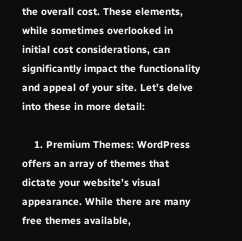the overall cost. These elements, while sometimes overlooked in initial cost considerations, can significantly impact the functionality and appeal of your site. Let’s delve into these in more detail:

    1. Premium Themes: WordPress offers an array of themes that dictate your website’s visual appearance. While there are many free themes available,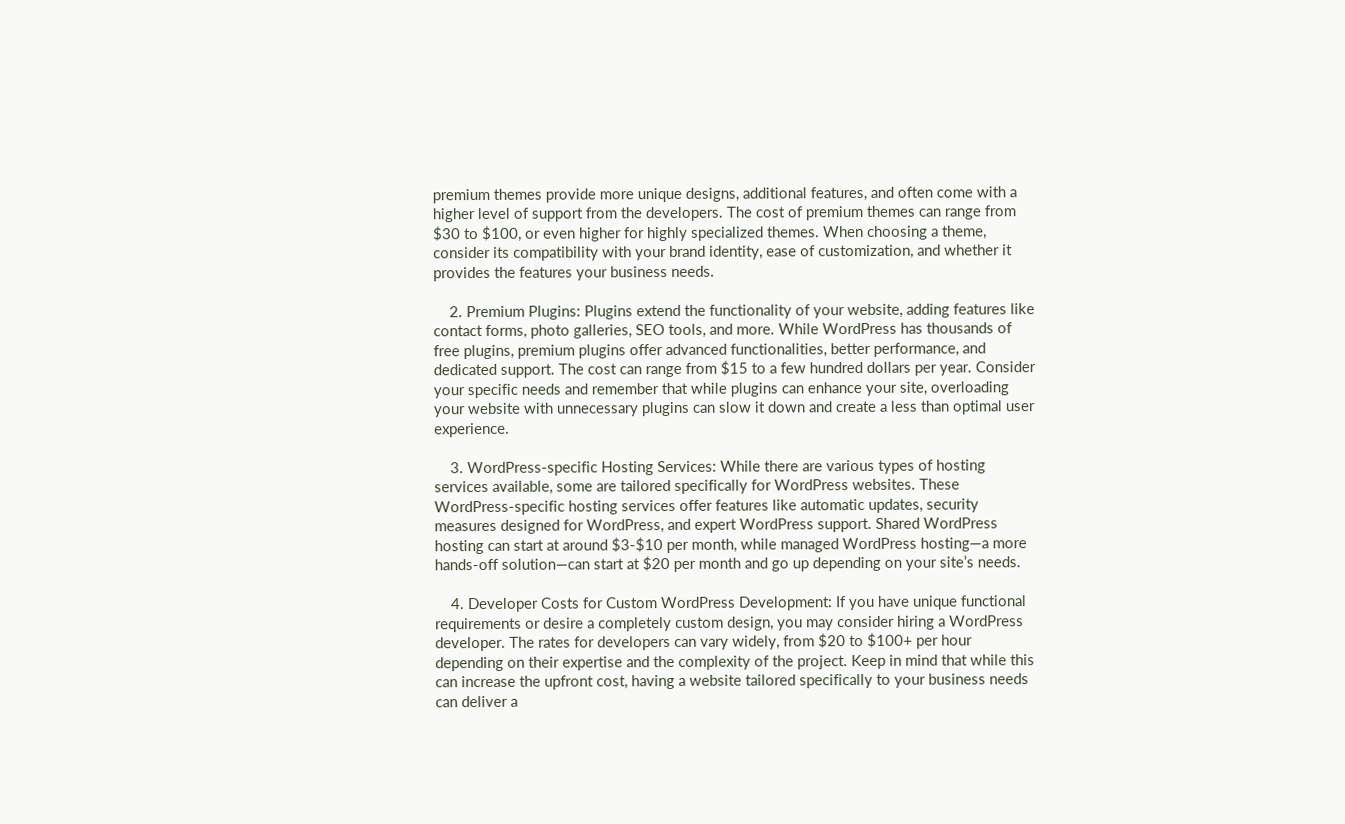premium themes provide more unique designs, additional features, and often come with a higher level of support from the developers. The cost of premium themes can range from $30 to $100, or even higher for highly specialized themes. When choosing a theme, consider its compatibility with your brand identity, ease of customization, and whether it provides the features your business needs.

    2. Premium Plugins: Plugins extend the functionality of your website, adding features like contact forms, photo galleries, SEO tools, and more. While WordPress has thousands of free plugins, premium plugins offer advanced functionalities, better performance, and dedicated support. The cost can range from $15 to a few hundred dollars per year. Consider your specific needs and remember that while plugins can enhance your site, overloading your website with unnecessary plugins can slow it down and create a less than optimal user experience.

    3. WordPress-specific Hosting Services: While there are various types of hosting services available, some are tailored specifically for WordPress websites. These WordPress-specific hosting services offer features like automatic updates, security measures designed for WordPress, and expert WordPress support. Shared WordPress hosting can start at around $3-$10 per month, while managed WordPress hosting—a more hands-off solution—can start at $20 per month and go up depending on your site’s needs.

    4. Developer Costs for Custom WordPress Development: If you have unique functional requirements or desire a completely custom design, you may consider hiring a WordPress developer. The rates for developers can vary widely, from $20 to $100+ per hour depending on their expertise and the complexity of the project. Keep in mind that while this can increase the upfront cost, having a website tailored specifically to your business needs can deliver a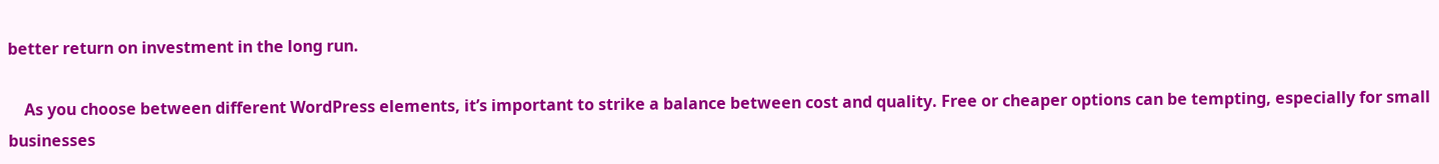better return on investment in the long run.

    As you choose between different WordPress elements, it’s important to strike a balance between cost and quality. Free or cheaper options can be tempting, especially for small businesses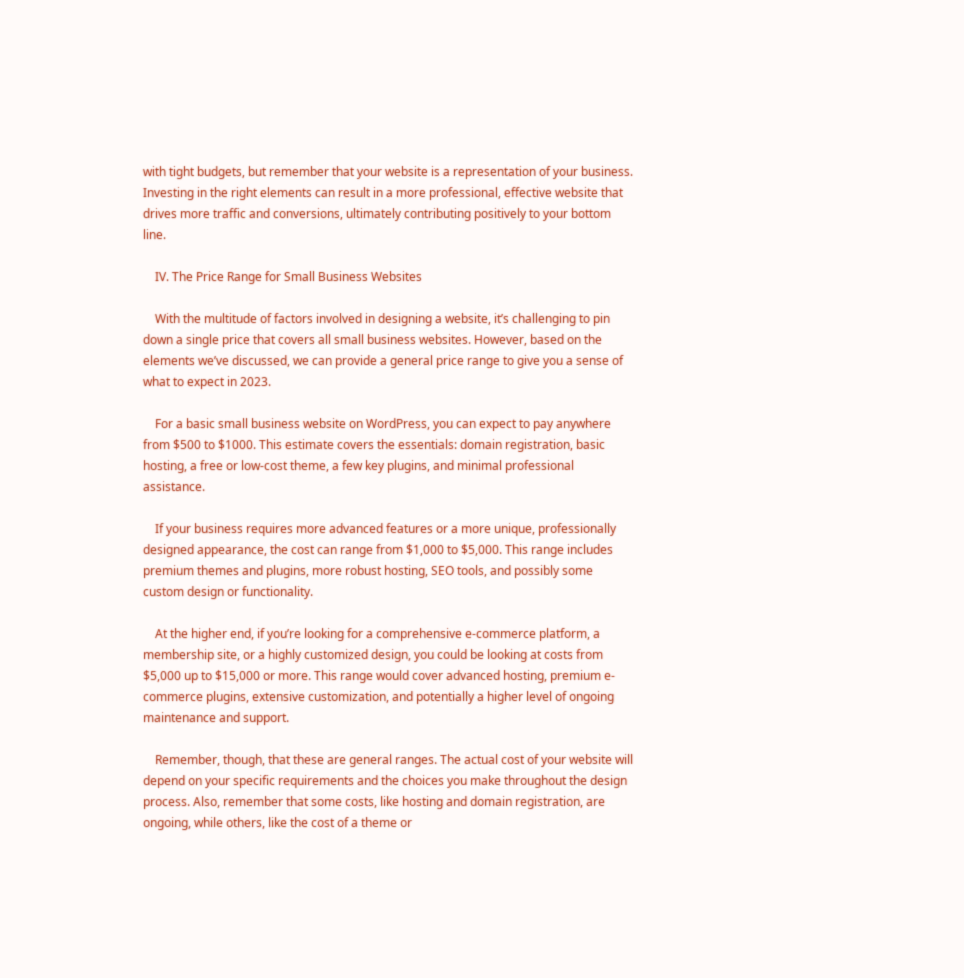with tight budgets, but remember that your website is a representation of your business. Investing in the right elements can result in a more professional, effective website that drives more traffic and conversions, ultimately contributing positively to your bottom line.

    IV. The Price Range for Small Business Websites

    With the multitude of factors involved in designing a website, it’s challenging to pin down a single price that covers all small business websites. However, based on the elements we’ve discussed, we can provide a general price range to give you a sense of what to expect in 2023.

    For a basic small business website on WordPress, you can expect to pay anywhere from $500 to $1000. This estimate covers the essentials: domain registration, basic hosting, a free or low-cost theme, a few key plugins, and minimal professional assistance.

    If your business requires more advanced features or a more unique, professionally designed appearance, the cost can range from $1,000 to $5,000. This range includes premium themes and plugins, more robust hosting, SEO tools, and possibly some custom design or functionality.

    At the higher end, if you’re looking for a comprehensive e-commerce platform, a membership site, or a highly customized design, you could be looking at costs from $5,000 up to $15,000 or more. This range would cover advanced hosting, premium e-commerce plugins, extensive customization, and potentially a higher level of ongoing maintenance and support.

    Remember, though, that these are general ranges. The actual cost of your website will depend on your specific requirements and the choices you make throughout the design process. Also, remember that some costs, like hosting and domain registration, are ongoing, while others, like the cost of a theme or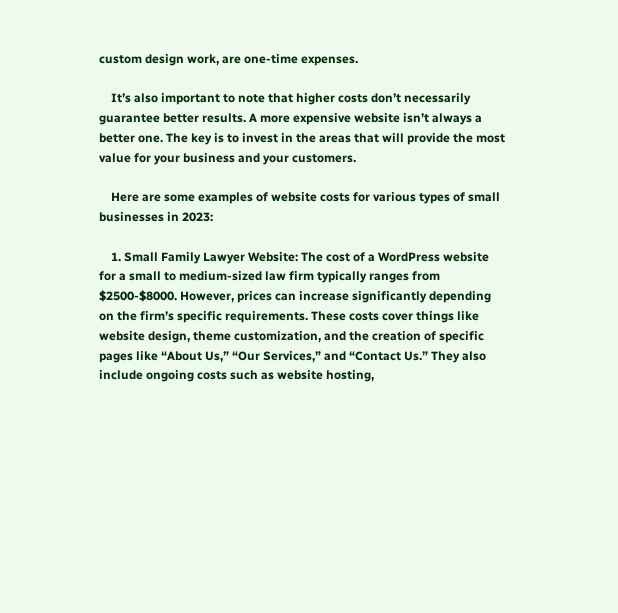custom design work, are one-time expenses.

    It’s also important to note that higher costs don’t necessarily guarantee better results. A more expensive website isn’t always a better one. The key is to invest in the areas that will provide the most value for your business and your customers.

    Here are some examples of website costs for various types of small businesses in 2023:

    1. Small Family Lawyer Website: The cost of a WordPress website for a small to medium-sized law firm typically ranges from $2500-$8000. However, prices can increase significantly depending on the firm’s specific requirements. These costs cover things like website design, theme customization, and the creation of specific pages like “About Us,” “Our Services,” and “Contact Us.” They also include ongoing costs such as website hosting,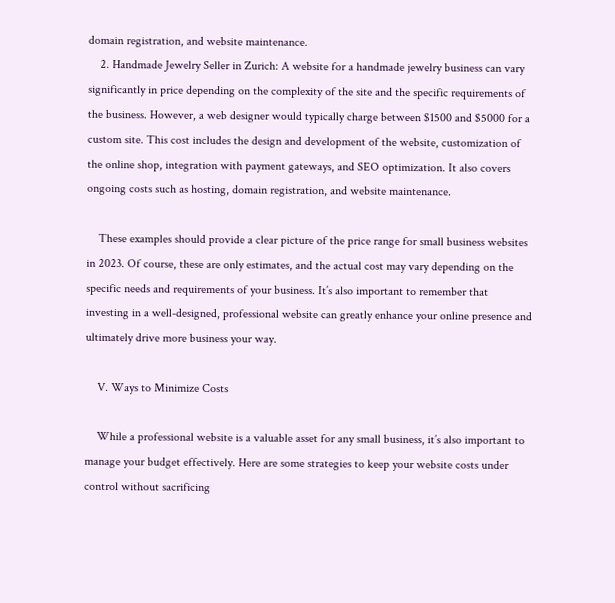domain registration, and website maintenance.
    2. Handmade Jewelry Seller in Zurich: A website for a handmade jewelry business can vary significantly in price depending on the complexity of the site and the specific requirements of the business. However, a web designer would typically charge between $1500 and $5000 for a custom site. This cost includes the design and development of the website, customization of the online shop, integration with payment gateways, and SEO optimization. It also covers ongoing costs such as hosting, domain registration, and website maintenance.

    These examples should provide a clear picture of the price range for small business websites in 2023. Of course, these are only estimates, and the actual cost may vary depending on the specific needs and requirements of your business. It’s also important to remember that investing in a well-designed, professional website can greatly enhance your online presence and ultimately drive more business your way.

    V. Ways to Minimize Costs

    While a professional website is a valuable asset for any small business, it’s also important to manage your budget effectively. Here are some strategies to keep your website costs under control without sacrificing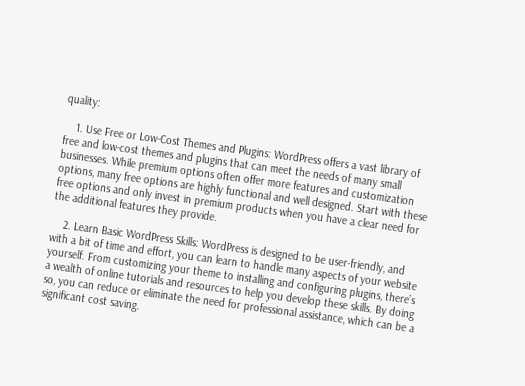quality:

    1. Use Free or Low-Cost Themes and Plugins: WordPress offers a vast library of free and low-cost themes and plugins that can meet the needs of many small businesses. While premium options often offer more features and customization options, many free options are highly functional and well designed. Start with these free options and only invest in premium products when you have a clear need for the additional features they provide.

    2. Learn Basic WordPress Skills: WordPress is designed to be user-friendly, and with a bit of time and effort, you can learn to handle many aspects of your website yourself. From customizing your theme to installing and configuring plugins, there’s a wealth of online tutorials and resources to help you develop these skills. By doing so, you can reduce or eliminate the need for professional assistance, which can be a significant cost saving.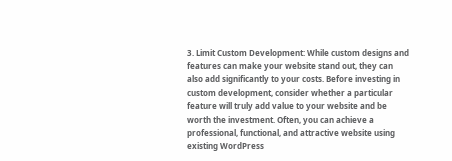3. Limit Custom Development: While custom designs and features can make your website stand out, they can also add significantly to your costs. Before investing in custom development, consider whether a particular feature will truly add value to your website and be worth the investment. Often, you can achieve a professional, functional, and attractive website using existing WordPress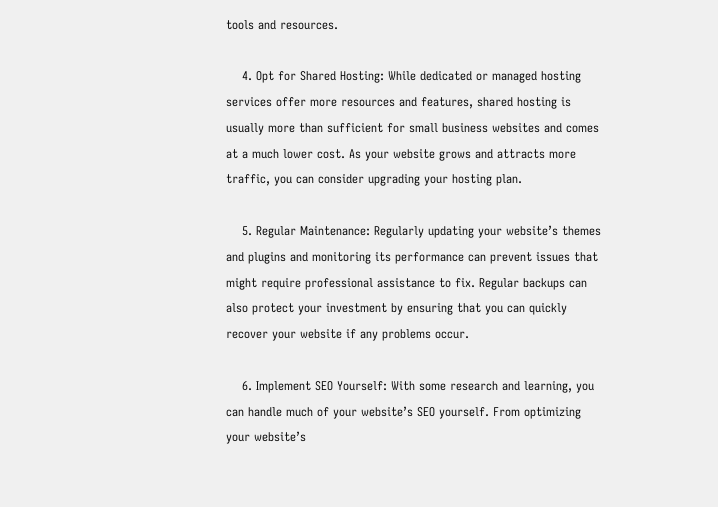tools and resources.

    4. Opt for Shared Hosting: While dedicated or managed hosting services offer more resources and features, shared hosting is usually more than sufficient for small business websites and comes at a much lower cost. As your website grows and attracts more traffic, you can consider upgrading your hosting plan.

    5. Regular Maintenance: Regularly updating your website’s themes and plugins and monitoring its performance can prevent issues that might require professional assistance to fix. Regular backups can also protect your investment by ensuring that you can quickly recover your website if any problems occur.

    6. Implement SEO Yourself: With some research and learning, you can handle much of your website’s SEO yourself. From optimizing your website’s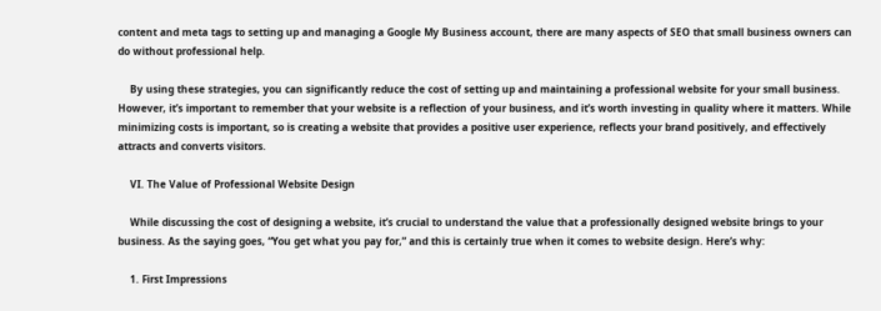content and meta tags to setting up and managing a Google My Business account, there are many aspects of SEO that small business owners can do without professional help.

    By using these strategies, you can significantly reduce the cost of setting up and maintaining a professional website for your small business. However, it’s important to remember that your website is a reflection of your business, and it’s worth investing in quality where it matters. While minimizing costs is important, so is creating a website that provides a positive user experience, reflects your brand positively, and effectively attracts and converts visitors.

    VI. The Value of Professional Website Design

    While discussing the cost of designing a website, it’s crucial to understand the value that a professionally designed website brings to your business. As the saying goes, “You get what you pay for,” and this is certainly true when it comes to website design. Here’s why:

    1. First Impressions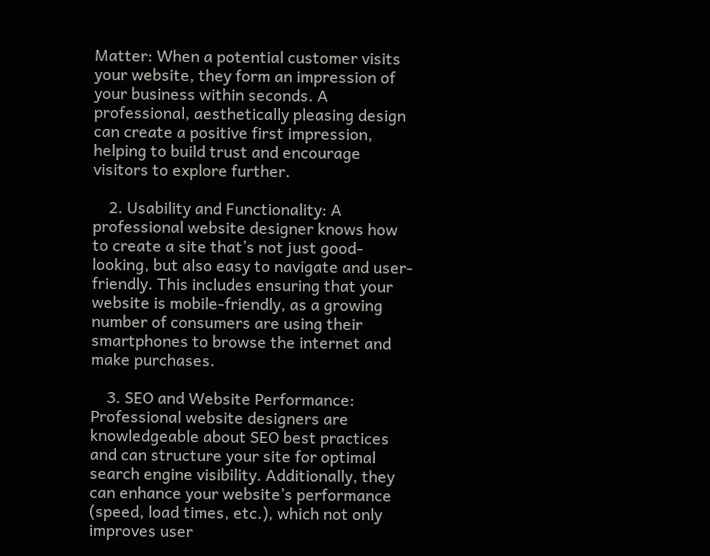Matter: When a potential customer visits your website, they form an impression of your business within seconds. A professional, aesthetically pleasing design can create a positive first impression, helping to build trust and encourage visitors to explore further.

    2. Usability and Functionality: A professional website designer knows how to create a site that’s not just good-looking, but also easy to navigate and user-friendly. This includes ensuring that your website is mobile-friendly, as a growing number of consumers are using their smartphones to browse the internet and make purchases.

    3. SEO and Website Performance: Professional website designers are knowledgeable about SEO best practices and can structure your site for optimal search engine visibility. Additionally, they can enhance your website’s performance (speed, load times, etc.), which not only improves user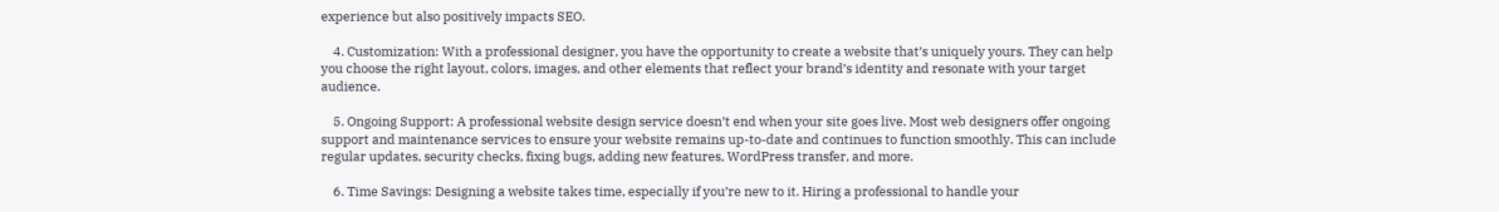experience but also positively impacts SEO.

    4. Customization: With a professional designer, you have the opportunity to create a website that’s uniquely yours. They can help you choose the right layout, colors, images, and other elements that reflect your brand’s identity and resonate with your target audience.

    5. Ongoing Support: A professional website design service doesn’t end when your site goes live. Most web designers offer ongoing support and maintenance services to ensure your website remains up-to-date and continues to function smoothly. This can include regular updates, security checks, fixing bugs, adding new features, WordPress transfer, and more.

    6. Time Savings: Designing a website takes time, especially if you’re new to it. Hiring a professional to handle your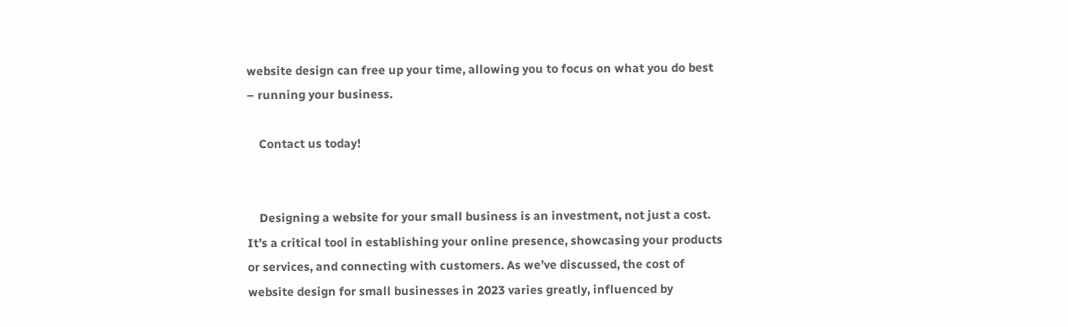website design can free up your time, allowing you to focus on what you do best – running your business.

    Contact us today!


    Designing a website for your small business is an investment, not just a cost. It’s a critical tool in establishing your online presence, showcasing your products or services, and connecting with customers. As we’ve discussed, the cost of website design for small businesses in 2023 varies greatly, influenced by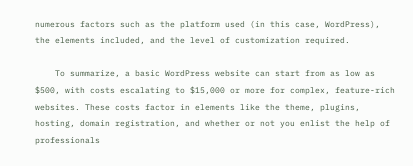numerous factors such as the platform used (in this case, WordPress), the elements included, and the level of customization required.

    To summarize, a basic WordPress website can start from as low as $500, with costs escalating to $15,000 or more for complex, feature-rich websites. These costs factor in elements like the theme, plugins, hosting, domain registration, and whether or not you enlist the help of professionals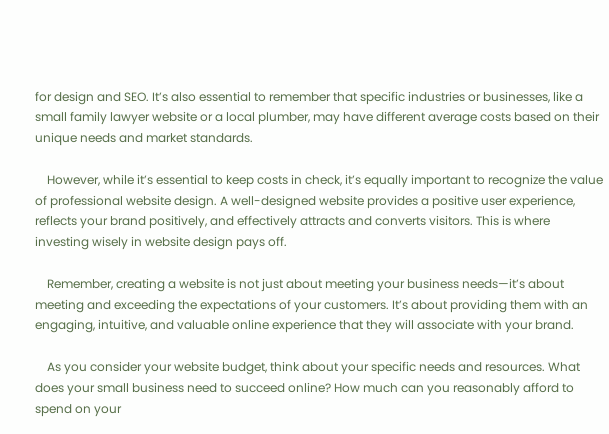for design and SEO. It’s also essential to remember that specific industries or businesses, like a small family lawyer website or a local plumber, may have different average costs based on their unique needs and market standards.

    However, while it’s essential to keep costs in check, it’s equally important to recognize the value of professional website design. A well-designed website provides a positive user experience, reflects your brand positively, and effectively attracts and converts visitors. This is where investing wisely in website design pays off.

    Remember, creating a website is not just about meeting your business needs—it’s about meeting and exceeding the expectations of your customers. It’s about providing them with an engaging, intuitive, and valuable online experience that they will associate with your brand.

    As you consider your website budget, think about your specific needs and resources. What does your small business need to succeed online? How much can you reasonably afford to spend on your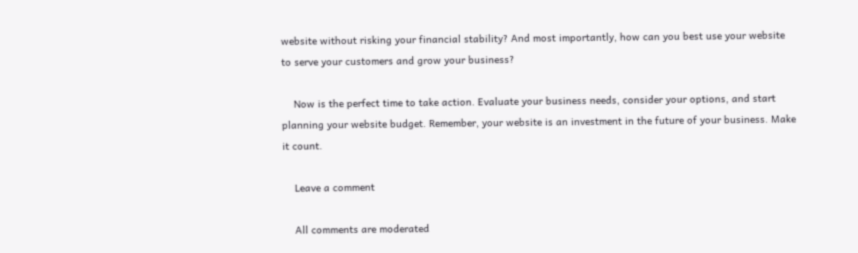website without risking your financial stability? And most importantly, how can you best use your website to serve your customers and grow your business?

    Now is the perfect time to take action. Evaluate your business needs, consider your options, and start planning your website budget. Remember, your website is an investment in the future of your business. Make it count.

    Leave a comment

    All comments are moderated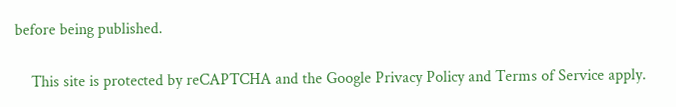before being published.

    This site is protected by reCAPTCHA and the Google Privacy Policy and Terms of Service apply.